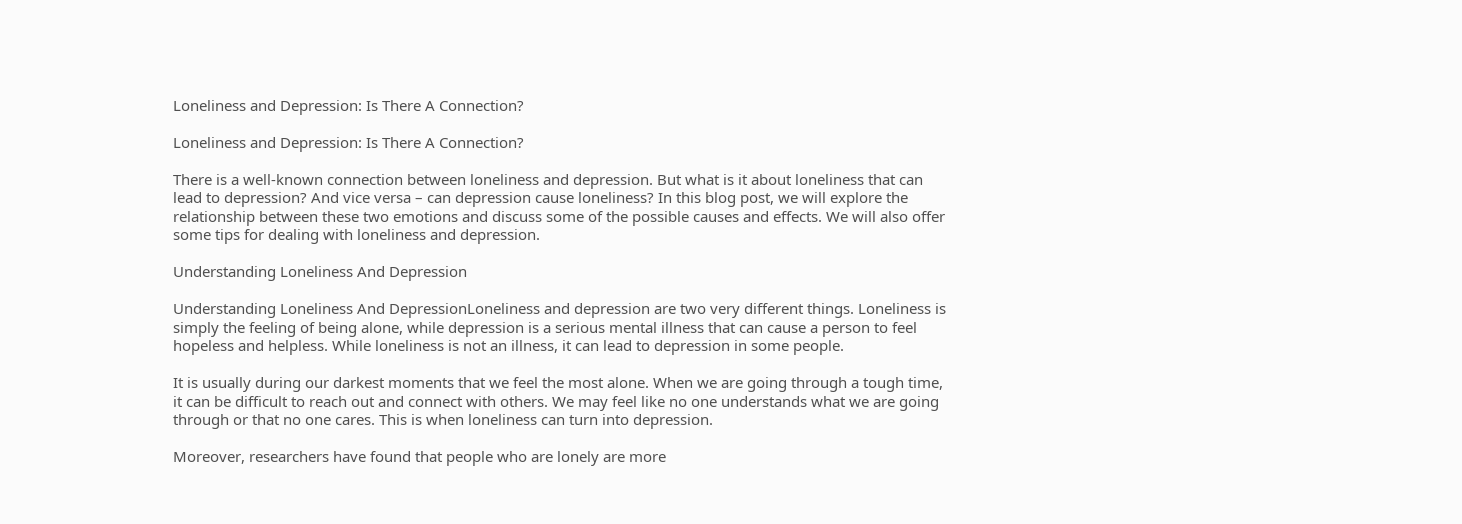Loneliness and Depression: Is There A Connection?

Loneliness and Depression: Is There A Connection?

There is a well-known connection between loneliness and depression. But what is it about loneliness that can lead to depression? And vice versa – can depression cause loneliness? In this blog post, we will explore the relationship between these two emotions and discuss some of the possible causes and effects. We will also offer some tips for dealing with loneliness and depression.

Understanding Loneliness And Depression

Understanding Loneliness And DepressionLoneliness and depression are two very different things. Loneliness is simply the feeling of being alone, while depression is a serious mental illness that can cause a person to feel hopeless and helpless. While loneliness is not an illness, it can lead to depression in some people.

It is usually during our darkest moments that we feel the most alone. When we are going through a tough time, it can be difficult to reach out and connect with others. We may feel like no one understands what we are going through or that no one cares. This is when loneliness can turn into depression.

Moreover, researchers have found that people who are lonely are more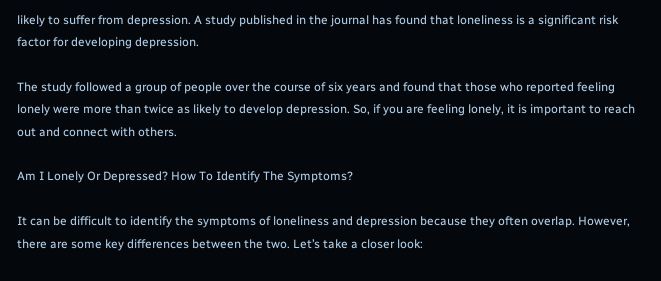likely to suffer from depression. A study published in the journal has found that loneliness is a significant risk factor for developing depression.

The study followed a group of people over the course of six years and found that those who reported feeling lonely were more than twice as likely to develop depression. So, if you are feeling lonely, it is important to reach out and connect with others.

Am I Lonely Or Depressed? How To Identify The Symptoms?

It can be difficult to identify the symptoms of loneliness and depression because they often overlap. However, there are some key differences between the two. Let’s take a closer look: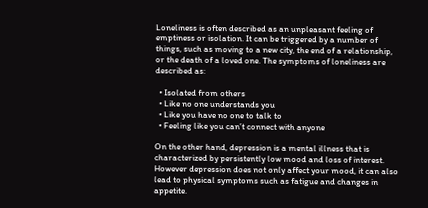Loneliness is often described as an unpleasant feeling of emptiness or isolation. It can be triggered by a number of things, such as moving to a new city, the end of a relationship, or the death of a loved one. The symptoms of loneliness are described as:

  • Isolated from others
  • Like no one understands you
  • Like you have no one to talk to
  • Feeling like you can’t connect with anyone

On the other hand, depression is a mental illness that is characterized by persistently low mood and loss of interest. However depression does not only affect your mood, it can also lead to physical symptoms such as fatigue and changes in appetite.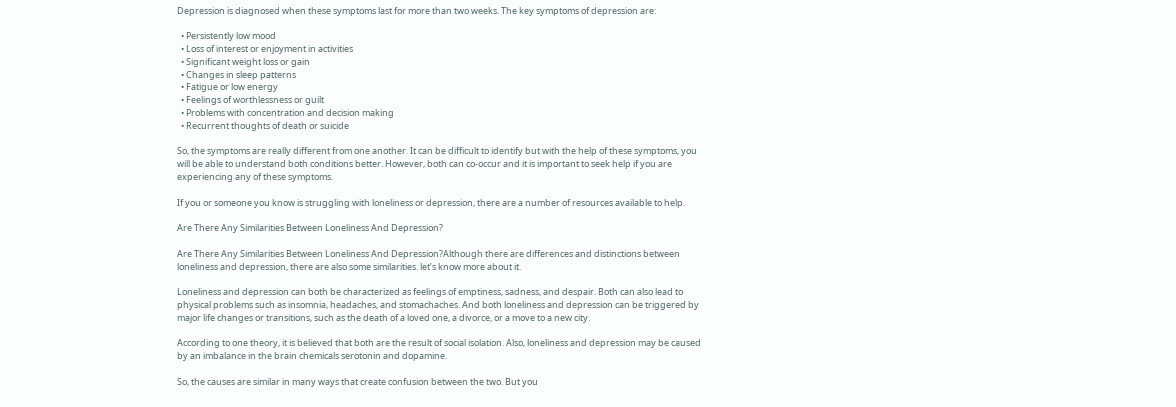Depression is diagnosed when these symptoms last for more than two weeks. The key symptoms of depression are:

  • Persistently low mood
  • Loss of interest or enjoyment in activities
  • Significant weight loss or gain
  • Changes in sleep patterns
  • Fatigue or low energy
  • Feelings of worthlessness or guilt
  • Problems with concentration and decision making
  • Recurrent thoughts of death or suicide

So, the symptoms are really different from one another. It can be difficult to identify but with the help of these symptoms, you will be able to understand both conditions better. However, both can co-occur and it is important to seek help if you are experiencing any of these symptoms.

If you or someone you know is struggling with loneliness or depression, there are a number of resources available to help.

Are There Any Similarities Between Loneliness And Depression?

Are There Any Similarities Between Loneliness And Depression?Although there are differences and distinctions between loneliness and depression, there are also some similarities. let’s know more about it.

Loneliness and depression can both be characterized as feelings of emptiness, sadness, and despair. Both can also lead to physical problems such as insomnia, headaches, and stomachaches. And both loneliness and depression can be triggered by major life changes or transitions, such as the death of a loved one, a divorce, or a move to a new city.

According to one theory, it is believed that both are the result of social isolation. Also, loneliness and depression may be caused by an imbalance in the brain chemicals serotonin and dopamine.

So, the causes are similar in many ways that create confusion between the two. But you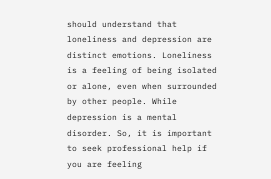should understand that loneliness and depression are distinct emotions. Loneliness is a feeling of being isolated or alone, even when surrounded by other people. While depression is a mental disorder. So, it is important to seek professional help if you are feeling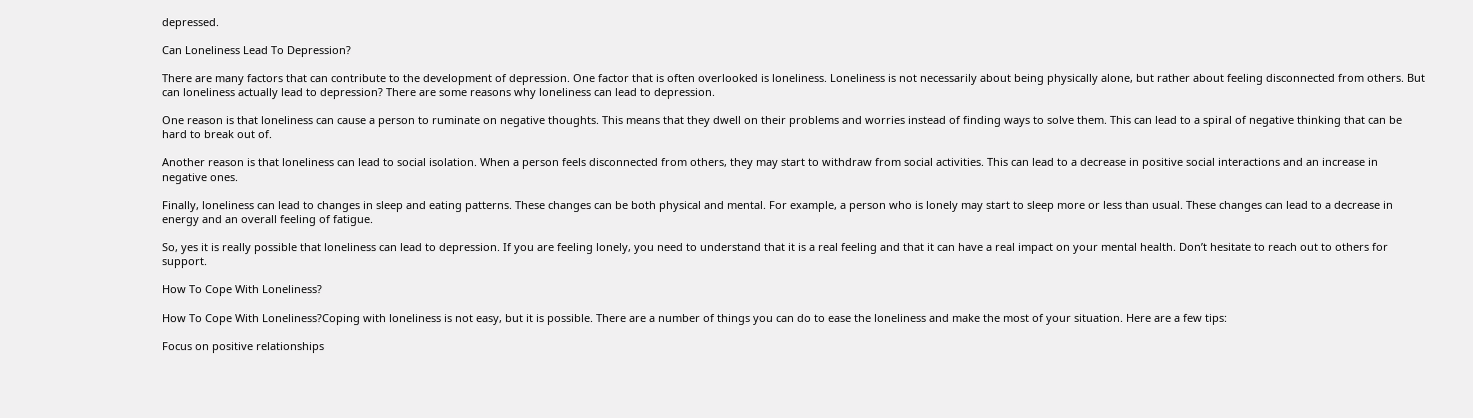depressed.

Can Loneliness Lead To Depression?

There are many factors that can contribute to the development of depression. One factor that is often overlooked is loneliness. Loneliness is not necessarily about being physically alone, but rather about feeling disconnected from others. But can loneliness actually lead to depression? There are some reasons why loneliness can lead to depression.

One reason is that loneliness can cause a person to ruminate on negative thoughts. This means that they dwell on their problems and worries instead of finding ways to solve them. This can lead to a spiral of negative thinking that can be hard to break out of.

Another reason is that loneliness can lead to social isolation. When a person feels disconnected from others, they may start to withdraw from social activities. This can lead to a decrease in positive social interactions and an increase in negative ones.

Finally, loneliness can lead to changes in sleep and eating patterns. These changes can be both physical and mental. For example, a person who is lonely may start to sleep more or less than usual. These changes can lead to a decrease in energy and an overall feeling of fatigue.

So, yes it is really possible that loneliness can lead to depression. If you are feeling lonely, you need to understand that it is a real feeling and that it can have a real impact on your mental health. Don’t hesitate to reach out to others for support.

How To Cope With Loneliness?

How To Cope With Loneliness?Coping with loneliness is not easy, but it is possible. There are a number of things you can do to ease the loneliness and make the most of your situation. Here are a few tips:

Focus on positive relationships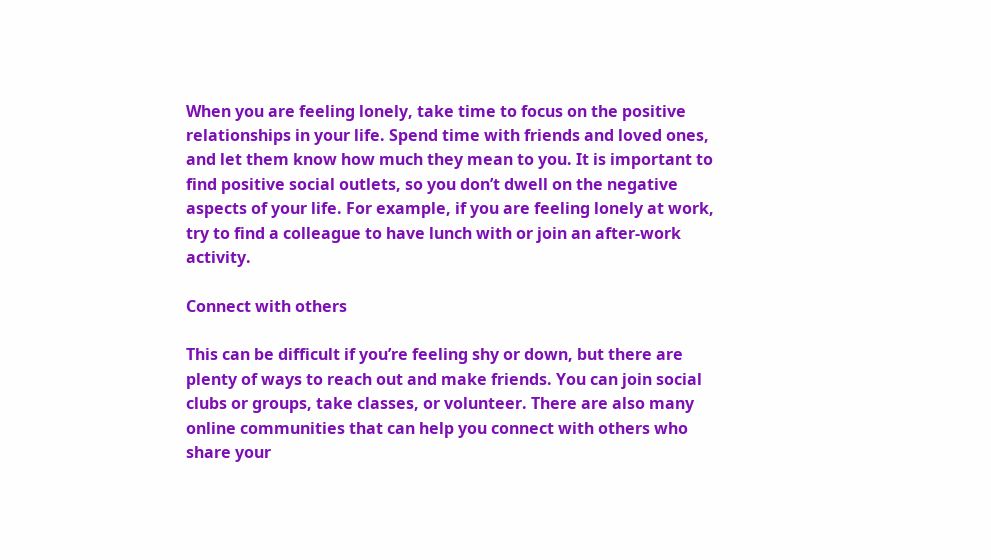When you are feeling lonely, take time to focus on the positive relationships in your life. Spend time with friends and loved ones, and let them know how much they mean to you. It is important to find positive social outlets, so you don’t dwell on the negative aspects of your life. For example, if you are feeling lonely at work, try to find a colleague to have lunch with or join an after-work activity.

Connect with others

This can be difficult if you’re feeling shy or down, but there are plenty of ways to reach out and make friends. You can join social clubs or groups, take classes, or volunteer. There are also many online communities that can help you connect with others who share your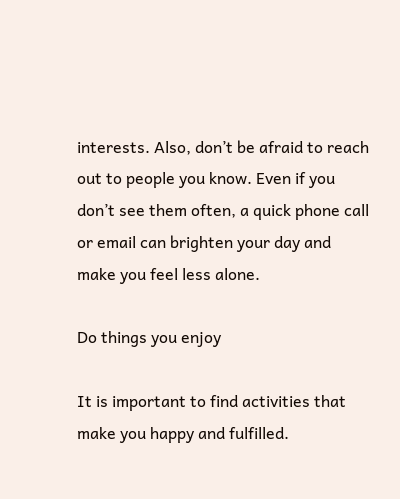interests. Also, don’t be afraid to reach out to people you know. Even if you don’t see them often, a quick phone call or email can brighten your day and make you feel less alone.

Do things you enjoy

It is important to find activities that make you happy and fulfilled.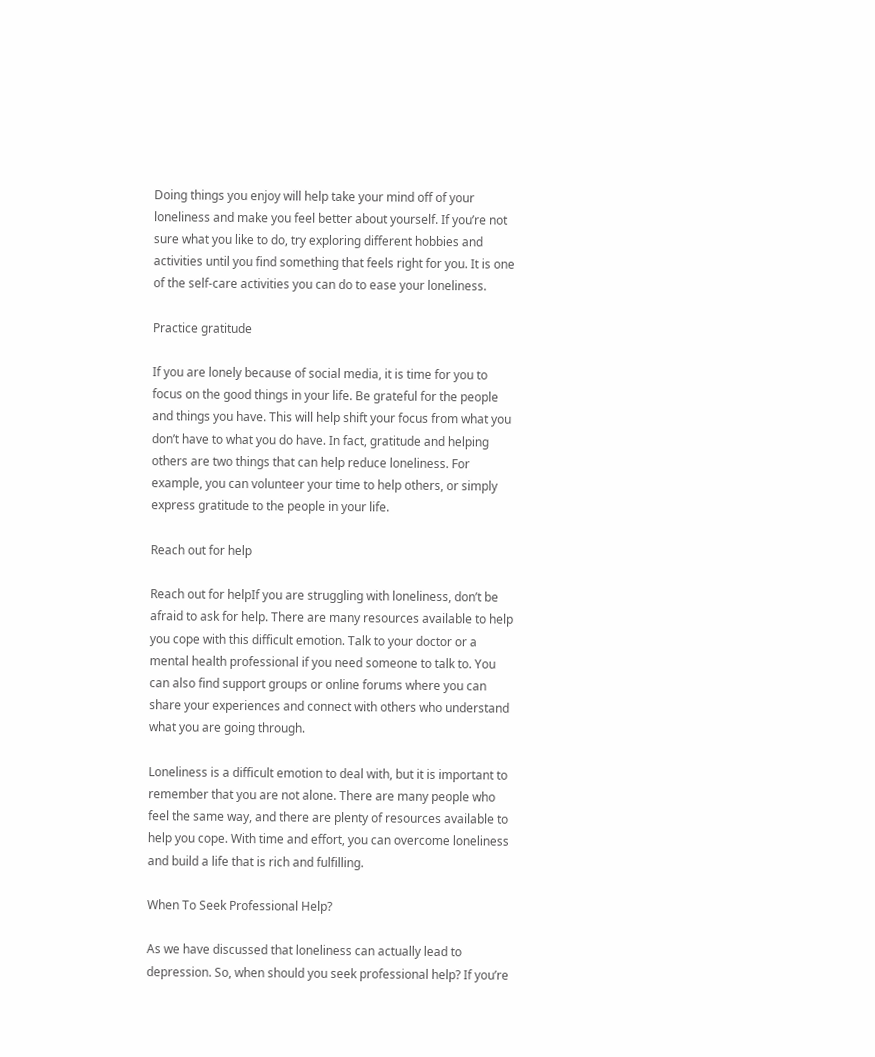Doing things you enjoy will help take your mind off of your loneliness and make you feel better about yourself. If you’re not sure what you like to do, try exploring different hobbies and activities until you find something that feels right for you. It is one of the self-care activities you can do to ease your loneliness.

Practice gratitude

If you are lonely because of social media, it is time for you to focus on the good things in your life. Be grateful for the people and things you have. This will help shift your focus from what you don’t have to what you do have. In fact, gratitude and helping others are two things that can help reduce loneliness. For example, you can volunteer your time to help others, or simply express gratitude to the people in your life.

Reach out for help

Reach out for helpIf you are struggling with loneliness, don’t be afraid to ask for help. There are many resources available to help you cope with this difficult emotion. Talk to your doctor or a mental health professional if you need someone to talk to. You can also find support groups or online forums where you can share your experiences and connect with others who understand what you are going through.

Loneliness is a difficult emotion to deal with, but it is important to remember that you are not alone. There are many people who feel the same way, and there are plenty of resources available to help you cope. With time and effort, you can overcome loneliness and build a life that is rich and fulfilling.

When To Seek Professional Help?

As we have discussed that loneliness can actually lead to depression. So, when should you seek professional help? If you’re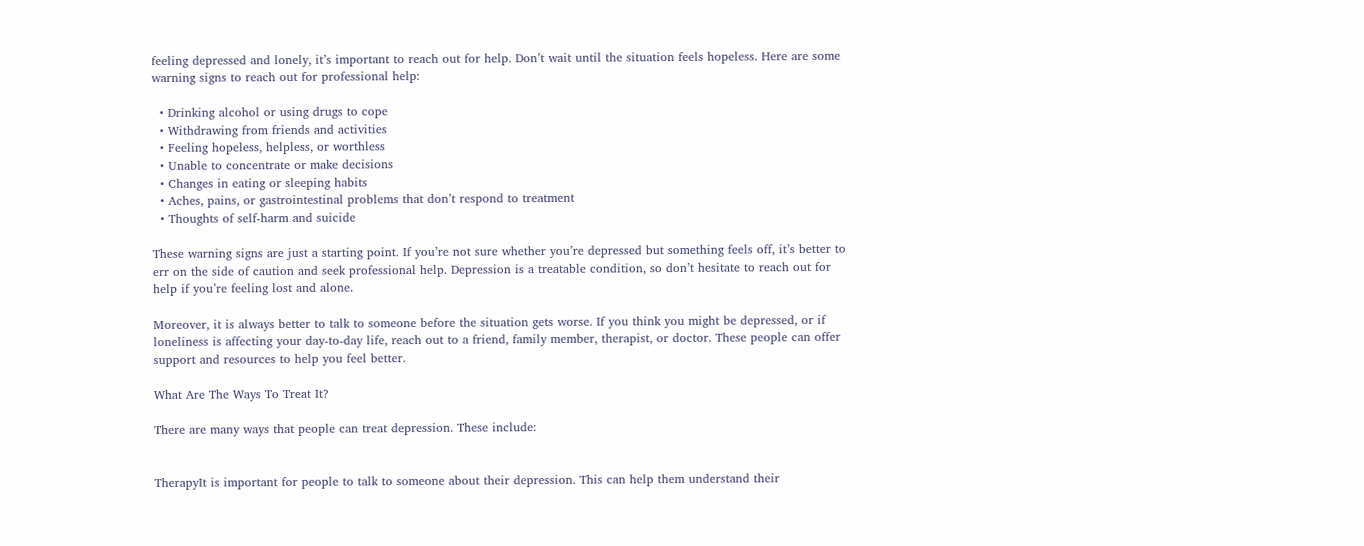feeling depressed and lonely, it’s important to reach out for help. Don’t wait until the situation feels hopeless. Here are some warning signs to reach out for professional help:

  • Drinking alcohol or using drugs to cope
  • Withdrawing from friends and activities
  • Feeling hopeless, helpless, or worthless
  • Unable to concentrate or make decisions
  • Changes in eating or sleeping habits
  • Aches, pains, or gastrointestinal problems that don’t respond to treatment
  • Thoughts of self-harm and suicide

These warning signs are just a starting point. If you’re not sure whether you’re depressed but something feels off, it’s better to err on the side of caution and seek professional help. Depression is a treatable condition, so don’t hesitate to reach out for help if you’re feeling lost and alone.

Moreover, it is always better to talk to someone before the situation gets worse. If you think you might be depressed, or if loneliness is affecting your day-to-day life, reach out to a friend, family member, therapist, or doctor. These people can offer support and resources to help you feel better.

What Are The Ways To Treat It?

There are many ways that people can treat depression. These include:


TherapyIt is important for people to talk to someone about their depression. This can help them understand their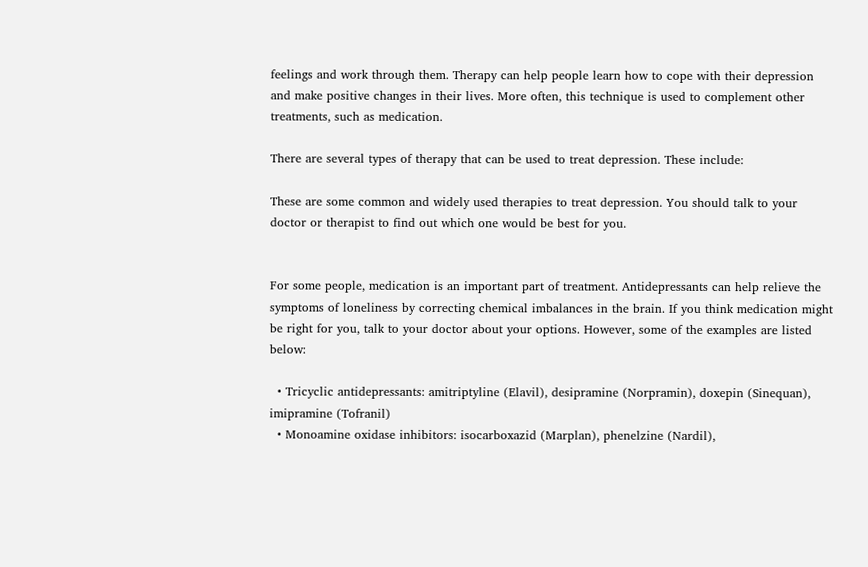feelings and work through them. Therapy can help people learn how to cope with their depression and make positive changes in their lives. More often, this technique is used to complement other treatments, such as medication.

There are several types of therapy that can be used to treat depression. These include:

These are some common and widely used therapies to treat depression. You should talk to your doctor or therapist to find out which one would be best for you.


For some people, medication is an important part of treatment. Antidepressants can help relieve the symptoms of loneliness by correcting chemical imbalances in the brain. If you think medication might be right for you, talk to your doctor about your options. However, some of the examples are listed below:

  • Tricyclic antidepressants: amitriptyline (Elavil), desipramine (Norpramin), doxepin (Sinequan), imipramine (Tofranil)
  • Monoamine oxidase inhibitors: isocarboxazid (Marplan), phenelzine (Nardil),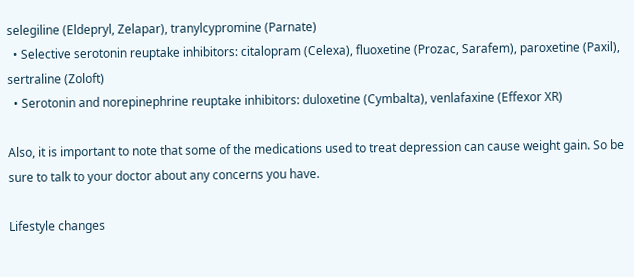selegiline (Eldepryl, Zelapar), tranylcypromine (Parnate)
  • Selective serotonin reuptake inhibitors: citalopram (Celexa), fluoxetine (Prozac, Sarafem), paroxetine (Paxil), sertraline (Zoloft)
  • Serotonin and norepinephrine reuptake inhibitors: duloxetine (Cymbalta), venlafaxine (Effexor XR)

Also, it is important to note that some of the medications used to treat depression can cause weight gain. So be sure to talk to your doctor about any concerns you have.

Lifestyle changes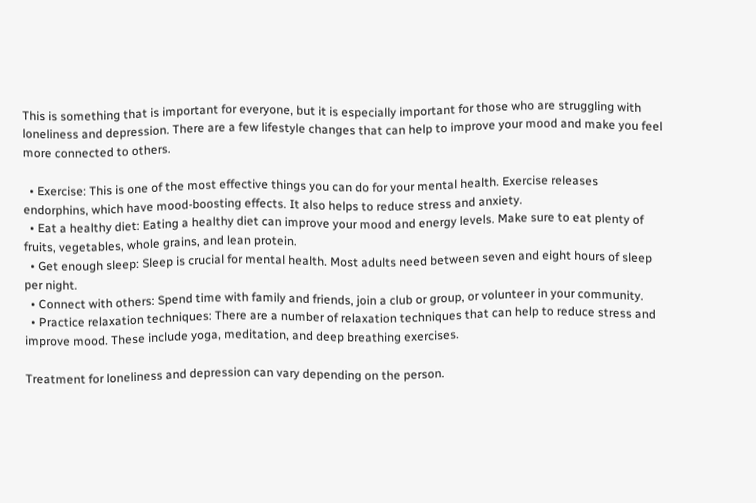This is something that is important for everyone, but it is especially important for those who are struggling with loneliness and depression. There are a few lifestyle changes that can help to improve your mood and make you feel more connected to others.

  • Exercise: This is one of the most effective things you can do for your mental health. Exercise releases endorphins, which have mood-boosting effects. It also helps to reduce stress and anxiety.
  • Eat a healthy diet: Eating a healthy diet can improve your mood and energy levels. Make sure to eat plenty of fruits, vegetables, whole grains, and lean protein.
  • Get enough sleep: Sleep is crucial for mental health. Most adults need between seven and eight hours of sleep per night.
  • Connect with others: Spend time with family and friends, join a club or group, or volunteer in your community.
  • Practice relaxation techniques: There are a number of relaxation techniques that can help to reduce stress and improve mood. These include yoga, meditation, and deep breathing exercises.

Treatment for loneliness and depression can vary depending on the person.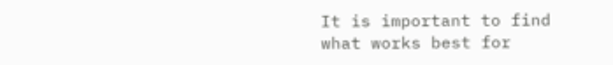It is important to find what works best for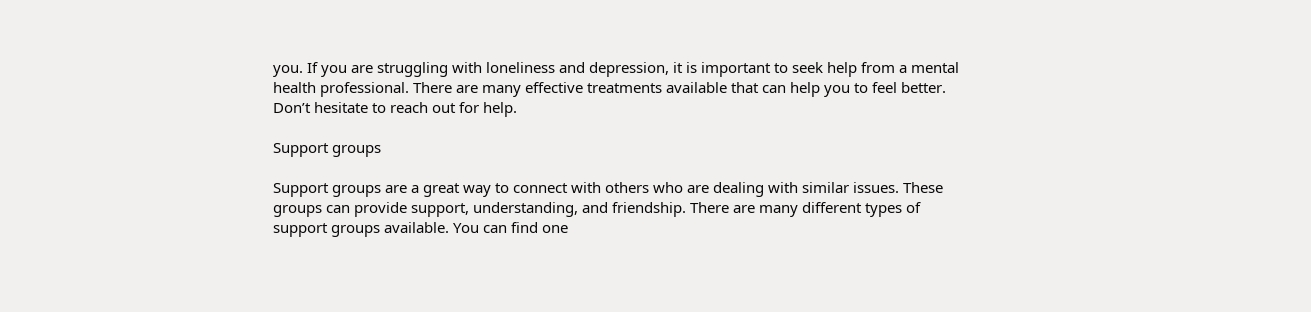you. If you are struggling with loneliness and depression, it is important to seek help from a mental health professional. There are many effective treatments available that can help you to feel better. Don’t hesitate to reach out for help.

Support groups

Support groups are a great way to connect with others who are dealing with similar issues. These groups can provide support, understanding, and friendship. There are many different types of support groups available. You can find one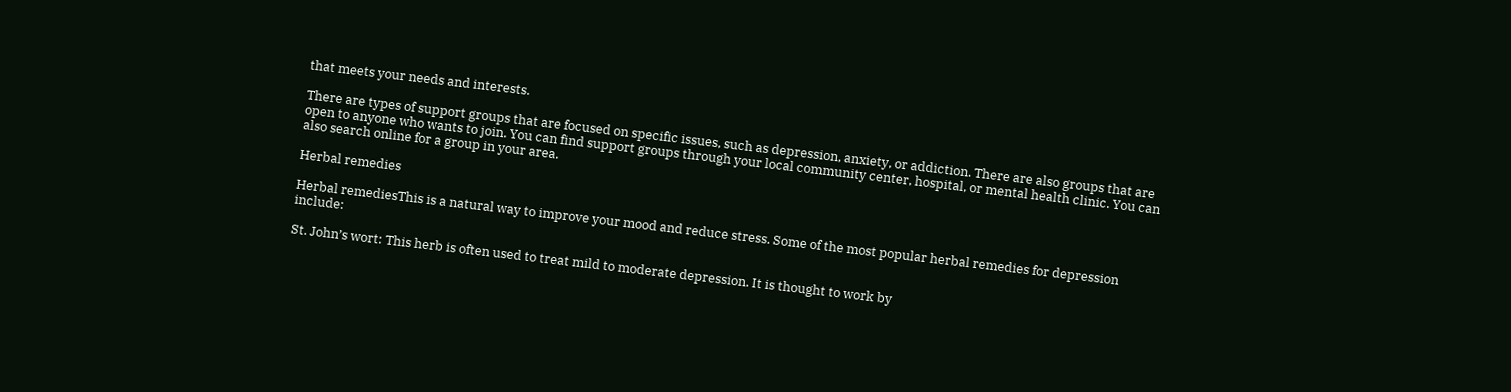that meets your needs and interests.

There are types of support groups that are focused on specific issues, such as depression, anxiety, or addiction. There are also groups that are open to anyone who wants to join. You can find support groups through your local community center, hospital, or mental health clinic. You can also search online for a group in your area.

Herbal remedies

Herbal remediesThis is a natural way to improve your mood and reduce stress. Some of the most popular herbal remedies for depression include:

St. John’s wort: This herb is often used to treat mild to moderate depression. It is thought to work by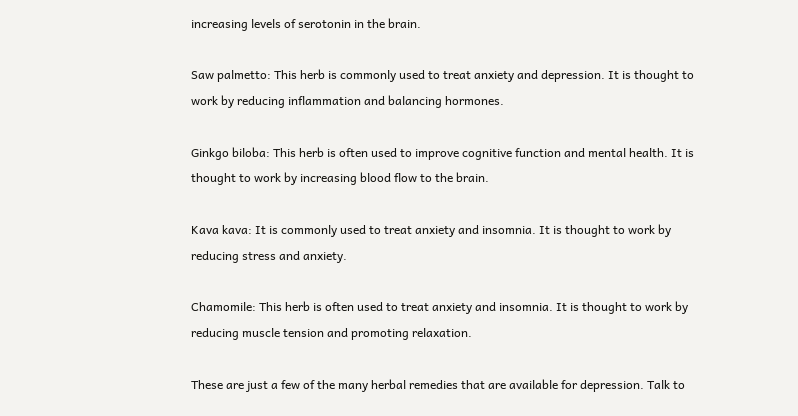increasing levels of serotonin in the brain.

Saw palmetto: This herb is commonly used to treat anxiety and depression. It is thought to work by reducing inflammation and balancing hormones.

Ginkgo biloba: This herb is often used to improve cognitive function and mental health. It is thought to work by increasing blood flow to the brain.

Kava kava: It is commonly used to treat anxiety and insomnia. It is thought to work by reducing stress and anxiety.

Chamomile: This herb is often used to treat anxiety and insomnia. It is thought to work by reducing muscle tension and promoting relaxation.

These are just a few of the many herbal remedies that are available for depression. Talk to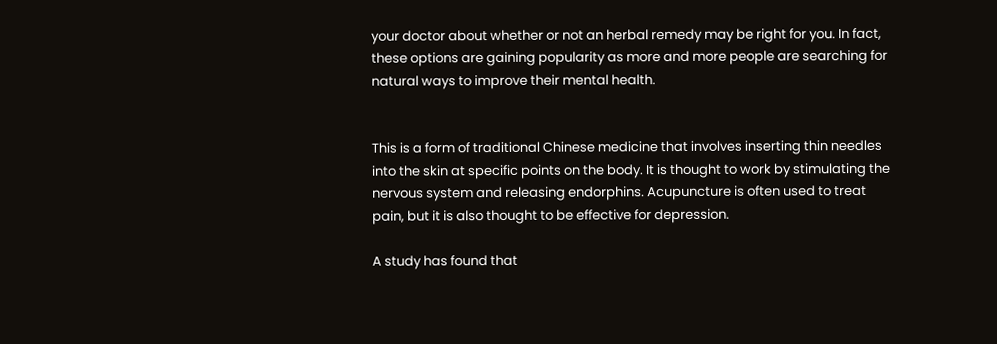your doctor about whether or not an herbal remedy may be right for you. In fact, these options are gaining popularity as more and more people are searching for natural ways to improve their mental health.


This is a form of traditional Chinese medicine that involves inserting thin needles into the skin at specific points on the body. It is thought to work by stimulating the nervous system and releasing endorphins. Acupuncture is often used to treat pain, but it is also thought to be effective for depression.

A study has found that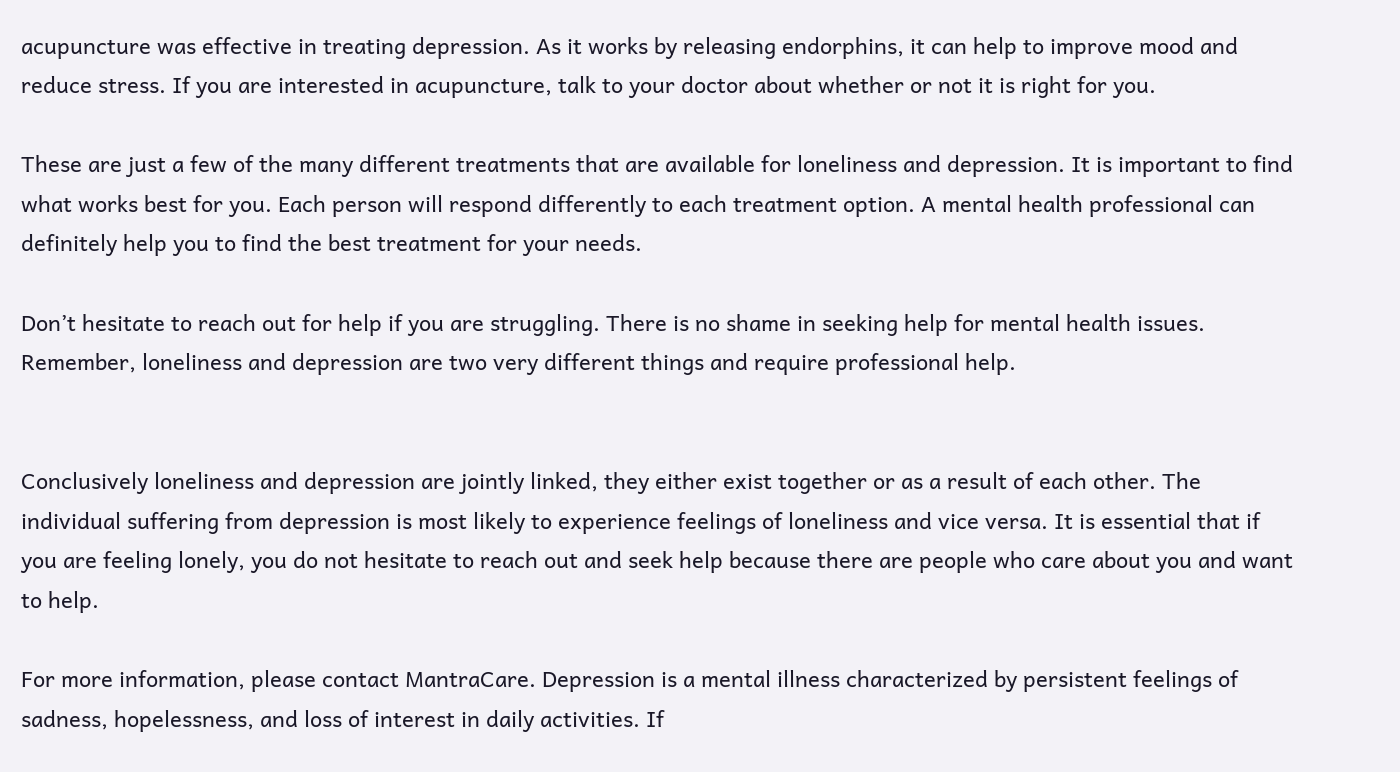acupuncture was effective in treating depression. As it works by releasing endorphins, it can help to improve mood and reduce stress. If you are interested in acupuncture, talk to your doctor about whether or not it is right for you.

These are just a few of the many different treatments that are available for loneliness and depression. It is important to find what works best for you. Each person will respond differently to each treatment option. A mental health professional can definitely help you to find the best treatment for your needs.

Don’t hesitate to reach out for help if you are struggling. There is no shame in seeking help for mental health issues. Remember, loneliness and depression are two very different things and require professional help.


Conclusively loneliness and depression are jointly linked, they either exist together or as a result of each other. The individual suffering from depression is most likely to experience feelings of loneliness and vice versa. It is essential that if you are feeling lonely, you do not hesitate to reach out and seek help because there are people who care about you and want to help.

For more information, please contact MantraCare. Depression is a mental illness characterized by persistent feelings of sadness, hopelessness, and loss of interest in daily activities. If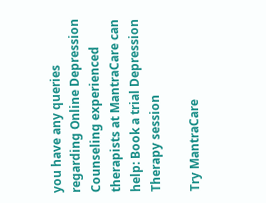you have any queries regarding Online Depression Counseling experienced therapists at MantraCare can help: Book a trial Depression Therapy session

Try MantraCare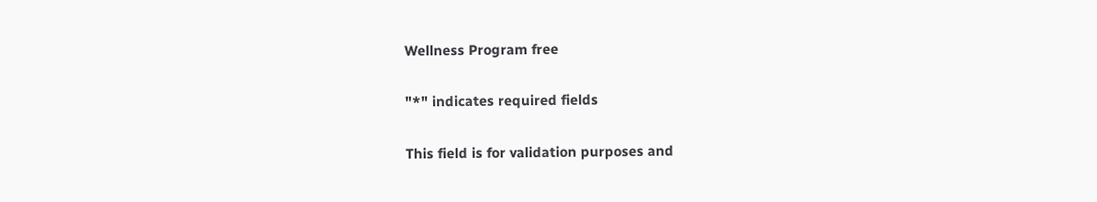Wellness Program free

"*" indicates required fields

This field is for validation purposes and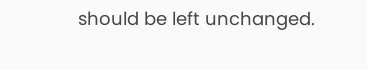should be left unchanged.